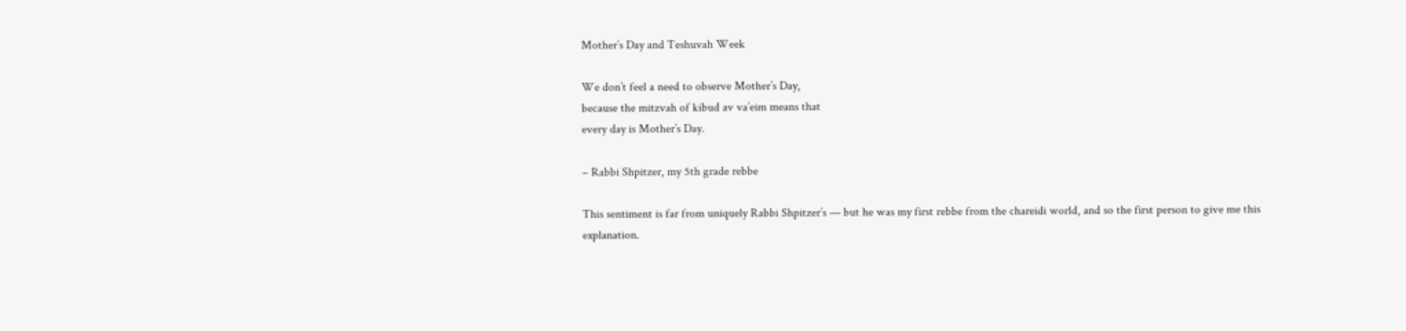Mother’s Day and Teshuvah Week

We don’t feel a need to observe Mother’s Day,
because the mitzvah of kibud av va’eim means that
every day is Mother’s Day.

– Rabbi Shpitzer, my 5th grade rebbe

This sentiment is far from uniquely Rabbi Shpitzer’s — but he was my first rebbe from the chareidi world, and so the first person to give me this explanation.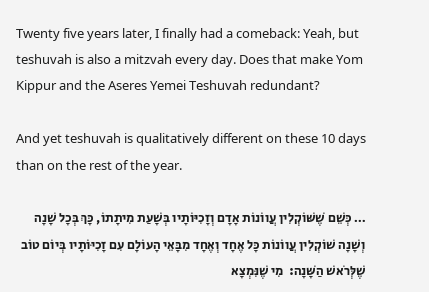Twenty five years later, I finally had a comeback: Yeah, but teshuvah is also a mitzvah every day. Does that make Yom Kippur and the Aseres Yemei Teshuvah redundant?

And yet teshuvah is qualitatively different on these 10 days than on the rest of the year.

… כְּשֵׁם שֶׁשּׁוֹקְלִין עֲווֹנוֹת אָדָם וְזָכִיּוֹתָיו בְּשָׁעַת מִיתָתוֹ, כָּךְ בְּכָל שָׁנָה וְשָׁנָה שׁוֹקְלִין עֲווֹנוֹת כָּל אֶחָד וְאֶחָד מִבָּאֵי הָעוֹלָם עִם זָכִיּוֹתָיו בְּיוֹם טוֹב שֶׁלְּרֹאשׁ הַשָּׁנָה:  מִי שֶׁנִּמְצָא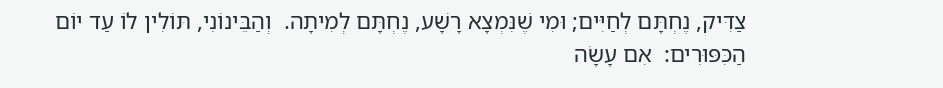צַדִּיק, נֶחְתָּם לְחַיִּים; וּמִי שֶׁנִּמְצָא רָשָׁע, נֶחְתָּם לְמִיתָה.  וְהַבֵּינוֹנִי, תּוֹלִין לוֹ עַד יוֹם הַכִּפּוּרִים:  אִם עָשָׂה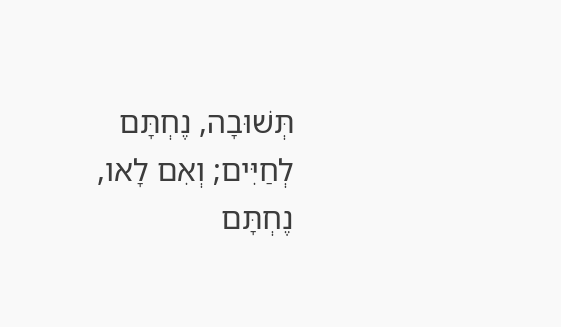תְּשׁוּבָה, נֶחְתָּם לְחַיִּים; וְאִם לָאו, נֶחְתָּם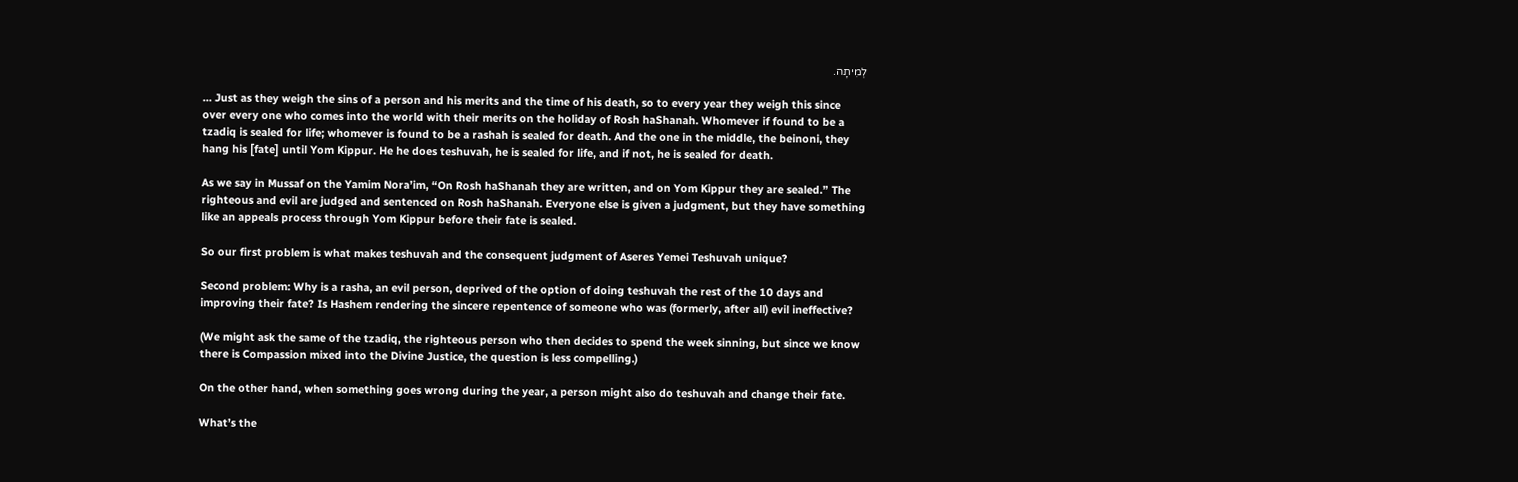לְמִיתָה.

… Just as they weigh the sins of a person and his merits and the time of his death, so to every year they weigh this since over every one who comes into the world with their merits on the holiday of Rosh haShanah. Whomever if found to be a tzadiq is sealed for life; whomever is found to be a rashah is sealed for death. And the one in the middle, the beinoni, they hang his [fate] until Yom Kippur. He he does teshuvah, he is sealed for life, and if not, he is sealed for death.

As we say in Mussaf on the Yamim Nora’im, “On Rosh haShanah they are written, and on Yom Kippur they are sealed.” The righteous and evil are judged and sentenced on Rosh haShanah. Everyone else is given a judgment, but they have something like an appeals process through Yom Kippur before their fate is sealed.

So our first problem is what makes teshuvah and the consequent judgment of Aseres Yemei Teshuvah unique?

Second problem: Why is a rasha, an evil person, deprived of the option of doing teshuvah the rest of the 10 days and improving their fate? Is Hashem rendering the sincere repentence of someone who was (formerly, after all) evil ineffective?

(We might ask the same of the tzadiq, the righteous person who then decides to spend the week sinning, but since we know there is Compassion mixed into the Divine Justice, the question is less compelling.)

On the other hand, when something goes wrong during the year, a person might also do teshuvah and change their fate.

What’s the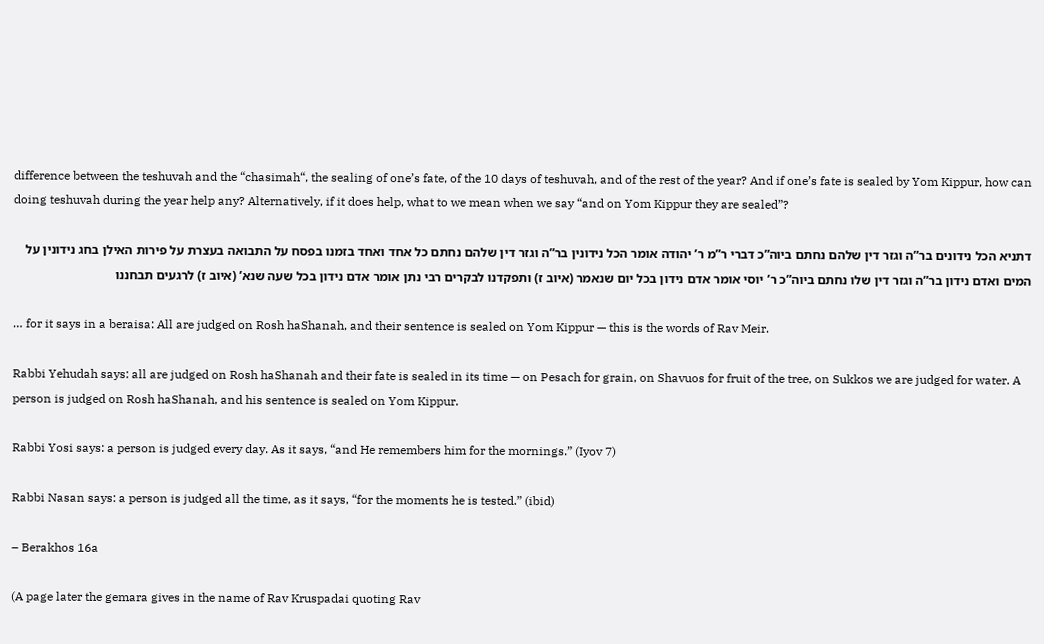difference between the teshuvah and the “chasimah“, the sealing of one’s fate, of the 10 days of teshuvah, and of the rest of the year? And if one’s fate is sealed by Yom Kippur, how can doing teshuvah during the year help any? Alternatively, if it does help, what to we mean when we say “and on Yom Kippur they are sealed”?

דתניא הכל נידונים בר”ה וגזר דין שלהם נחתם ביוה”כ דברי ר”מ ר’ יהודה אומר הכל נידונין בר”ה וגזר דין שלהם נחתם כל אחד ואחד בזמנו בפסח על התבואה בעצרת על פירות האילן בחג נידונין על המים ואדם נידון בר”ה וגזר דין שלו נחתם ביוה”כ ר’ יוסי אומר אדם נידון בכל יום שנאמר (איוב ז) ותפקדנו לבקרים רבי נתן אומר אדם נידון בכל שעה שנא’ (איוב ז) לרגעים תבחננו

… for it says in a beraisa: All are judged on Rosh haShanah, and their sentence is sealed on Yom Kippur — this is the words of Rav Meir.

Rabbi Yehudah says: all are judged on Rosh haShanah and their fate is sealed in its time — on Pesach for grain, on Shavuos for fruit of the tree, on Sukkos we are judged for water. A person is judged on Rosh haShanah, and his sentence is sealed on Yom Kippur.

Rabbi Yosi says: a person is judged every day. As it says, “and He remembers him for the mornings.” (Iyov 7)

Rabbi Nasan says: a person is judged all the time, as it says, “for the moments he is tested.” (ibid)

– Berakhos 16a

(A page later the gemara gives in the name of Rav Kruspadai quoting Rav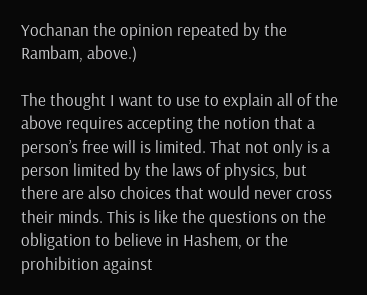Yochanan the opinion repeated by the Rambam, above.)

The thought I want to use to explain all of the above requires accepting the notion that a person’s free will is limited. That not only is a person limited by the laws of physics, but there are also choices that would never cross their minds. This is like the questions on the obligation to believe in Hashem, or the prohibition against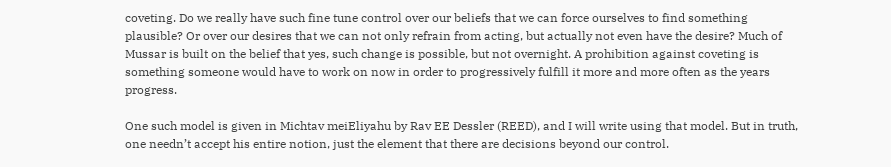coveting. Do we really have such fine tune control over our beliefs that we can force ourselves to find something plausible? Or over our desires that we can not only refrain from acting, but actually not even have the desire? Much of Mussar is built on the belief that yes, such change is possible, but not overnight. A prohibition against coveting is something someone would have to work on now in order to progressively fulfill it more and more often as the years progress.

One such model is given in Michtav meiEliyahu by Rav EE Dessler (REED), and I will write using that model. But in truth, one needn’t accept his entire notion, just the element that there are decisions beyond our control.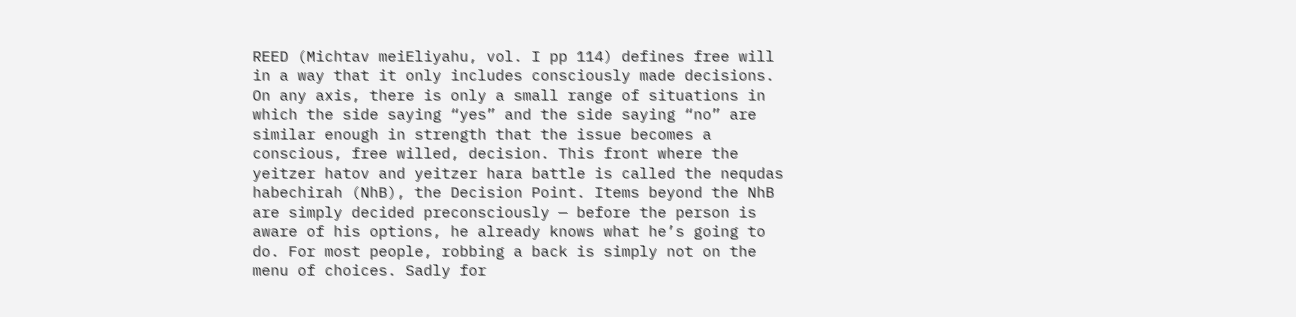REED (Michtav meiEliyahu, vol. I pp 114) defines free will in a way that it only includes consciously made decisions. On any axis, there is only a small range of situations in which the side saying “yes” and the side saying “no” are similar enough in strength that the issue becomes a conscious, free willed, decision. This front where the yeitzer hatov and yeitzer hara battle is called the nequdas habechirah (NhB), the Decision Point. Items beyond the NhB are simply decided preconsciously — before the person is aware of his options, he already knows what he’s going to do. For most people, robbing a back is simply not on the menu of choices. Sadly for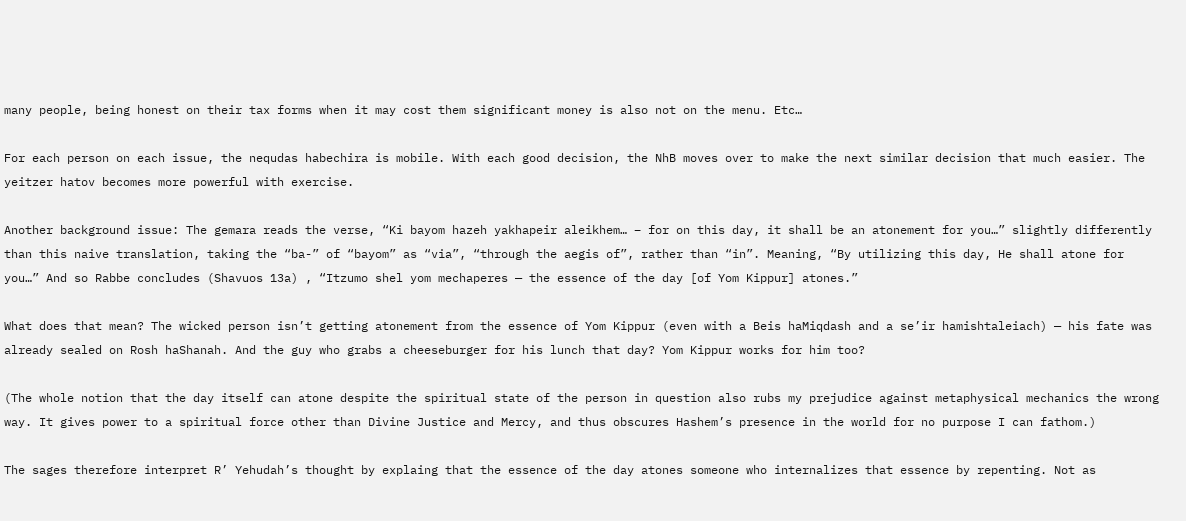many people, being honest on their tax forms when it may cost them significant money is also not on the menu. Etc…

For each person on each issue, the nequdas habechira is mobile. With each good decision, the NhB moves over to make the next similar decision that much easier. The yeitzer hatov becomes more powerful with exercise.

Another background issue: The gemara reads the verse, “Ki bayom hazeh yakhapeir aleikhem… – for on this day, it shall be an atonement for you…” slightly differently than this naive translation, taking the “ba-” of “bayom” as “via”, “through the aegis of”, rather than “in”. Meaning, “By utilizing this day, He shall atone for you…” And so Rabbe concludes (Shavuos 13a) , “Itzumo shel yom mechaperes — the essence of the day [of Yom Kippur] atones.”

What does that mean? The wicked person isn’t getting atonement from the essence of Yom Kippur (even with a Beis haMiqdash and a se’ir hamishtaleiach) — his fate was already sealed on Rosh haShanah. And the guy who grabs a cheeseburger for his lunch that day? Yom Kippur works for him too?

(The whole notion that the day itself can atone despite the spiritual state of the person in question also rubs my prejudice against metaphysical mechanics the wrong way. It gives power to a spiritual force other than Divine Justice and Mercy, and thus obscures Hashem’s presence in the world for no purpose I can fathom.)

The sages therefore interpret R’ Yehudah’s thought by explaing that the essence of the day atones someone who internalizes that essence by repenting. Not as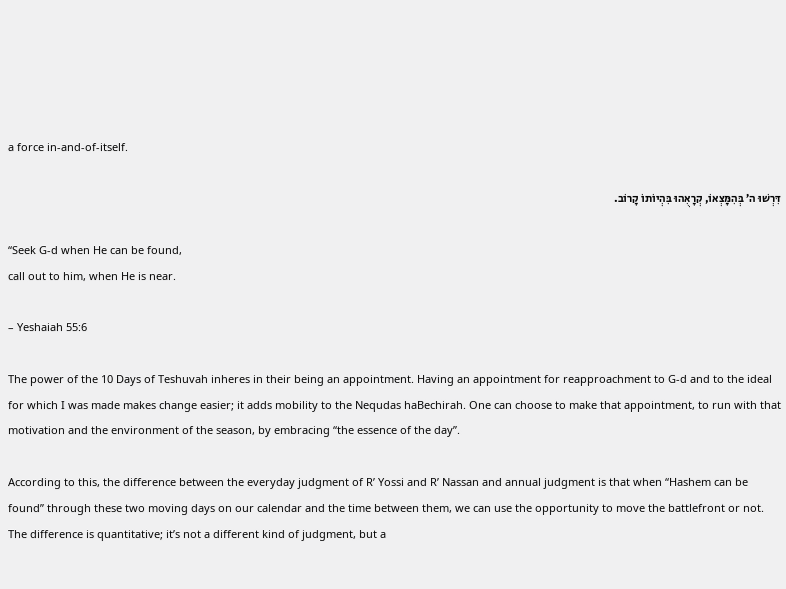a force in-and-of-itself.

דִּרְשׁוּ ה’ בְּהִמָּצְאוֹ, קְרָאֻהוּ בִּהְיוֹתוֹ קָרוֹב.

“Seek G-d when He can be found,
call out to him, when He is near.

– Yeshaiah 55:6

The power of the 10 Days of Teshuvah inheres in their being an appointment. Having an appointment for reapproachment to G-d and to the ideal for which I was made makes change easier; it adds mobility to the Nequdas haBechirah. One can choose to make that appointment, to run with that motivation and the environment of the season, by embracing “the essence of the day”.

According to this, the difference between the everyday judgment of R’ Yossi and R’ Nassan and annual judgment is that when “Hashem can be found” through these two moving days on our calendar and the time between them, we can use the opportunity to move the battlefront or not. The difference is quantitative; it’s not a different kind of judgment, but a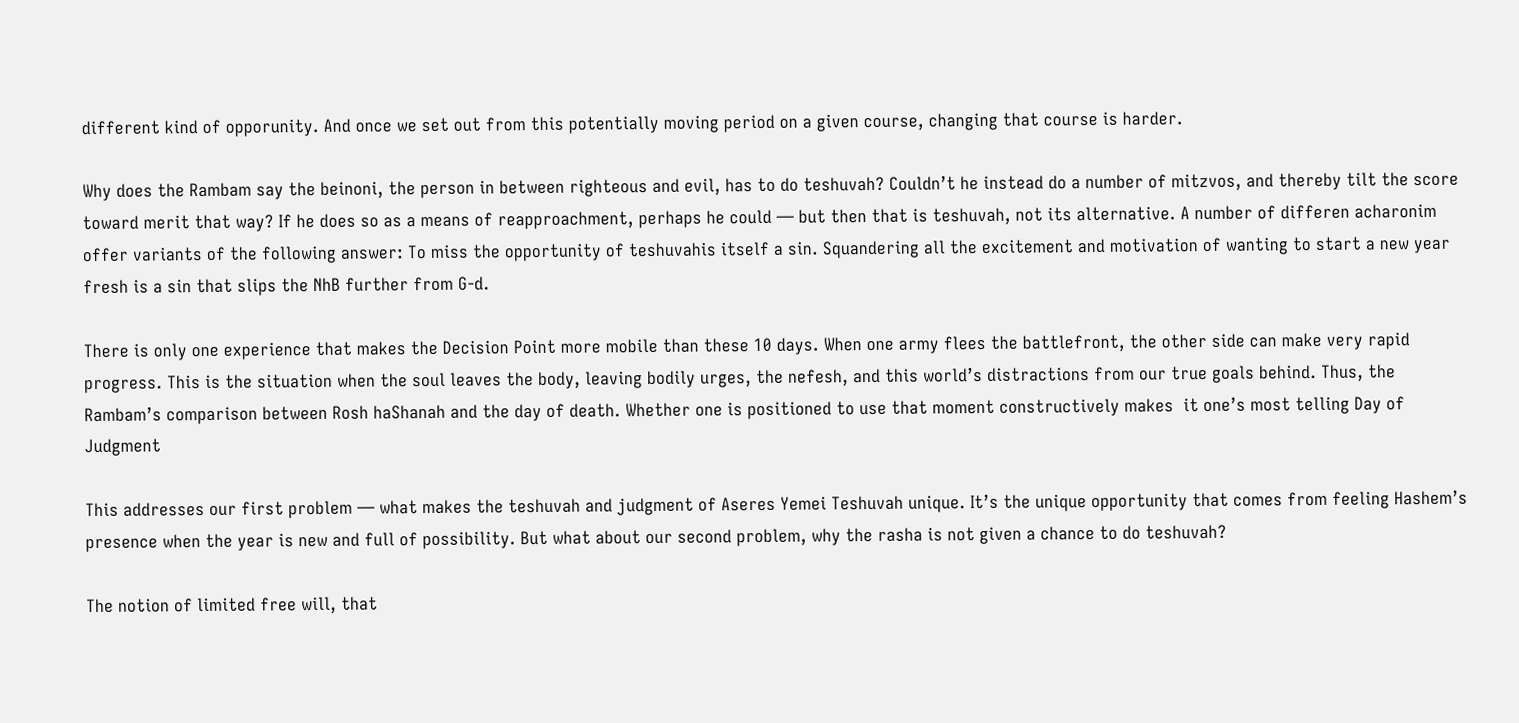different kind of opporunity. And once we set out from this potentially moving period on a given course, changing that course is harder.

Why does the Rambam say the beinoni, the person in between righteous and evil, has to do teshuvah? Couldn’t he instead do a number of mitzvos, and thereby tilt the score toward merit that way? If he does so as a means of reapproachment, perhaps he could — but then that is teshuvah, not its alternative. A number of differen acharonim offer variants of the following answer: To miss the opportunity of teshuvahis itself a sin. Squandering all the excitement and motivation of wanting to start a new year fresh is a sin that slips the NhB further from G-d.

There is only one experience that makes the Decision Point more mobile than these 10 days. When one army flees the battlefront, the other side can make very rapid progress. This is the situation when the soul leaves the body, leaving bodily urges, the nefesh, and this world’s distractions from our true goals behind. Thus, the Rambam’s comparison between Rosh haShanah and the day of death. Whether one is positioned to use that moment constructively makes  it one’s most telling Day of Judgment

This addresses our first problem — what makes the teshuvah and judgment of Aseres Yemei Teshuvah unique. It’s the unique opportunity that comes from feeling Hashem’s presence when the year is new and full of possibility. But what about our second problem, why the rasha is not given a chance to do teshuvah?

The notion of limited free will, that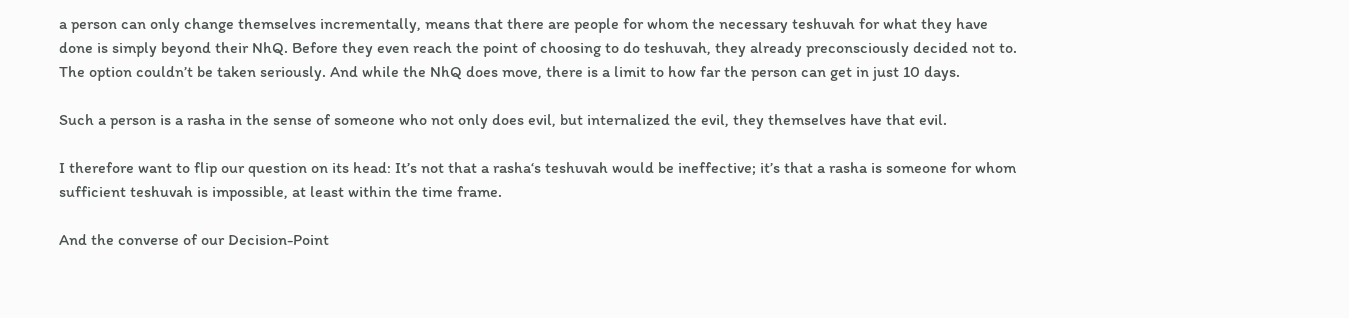a person can only change themselves incrementally, means that there are people for whom the necessary teshuvah for what they have done is simply beyond their NhQ. Before they even reach the point of choosing to do teshuvah, they already preconsciously decided not to. The option couldn’t be taken seriously. And while the NhQ does move, there is a limit to how far the person can get in just 10 days.

Such a person is a rasha in the sense of someone who not only does evil, but internalized the evil, they themselves have that evil.

I therefore want to flip our question on its head: It’s not that a rasha‘s teshuvah would be ineffective; it’s that a rasha is someone for whom sufficient teshuvah is impossible, at least within the time frame.

And the converse of our Decision-Point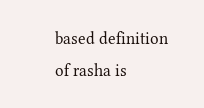based definition of rasha is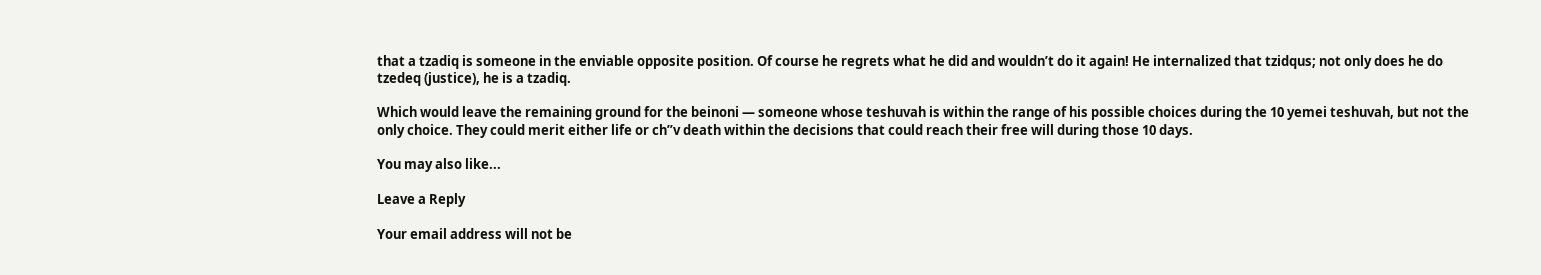that a tzadiq is someone in the enviable opposite position. Of course he regrets what he did and wouldn’t do it again! He internalized that tzidqus; not only does he do tzedeq (justice), he is a tzadiq.

Which would leave the remaining ground for the beinoni — someone whose teshuvah is within the range of his possible choices during the 10 yemei teshuvah, but not the only choice. They could merit either life or ch”v death within the decisions that could reach their free will during those 10 days.

You may also like...

Leave a Reply

Your email address will not be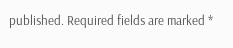published. Required fields are marked *